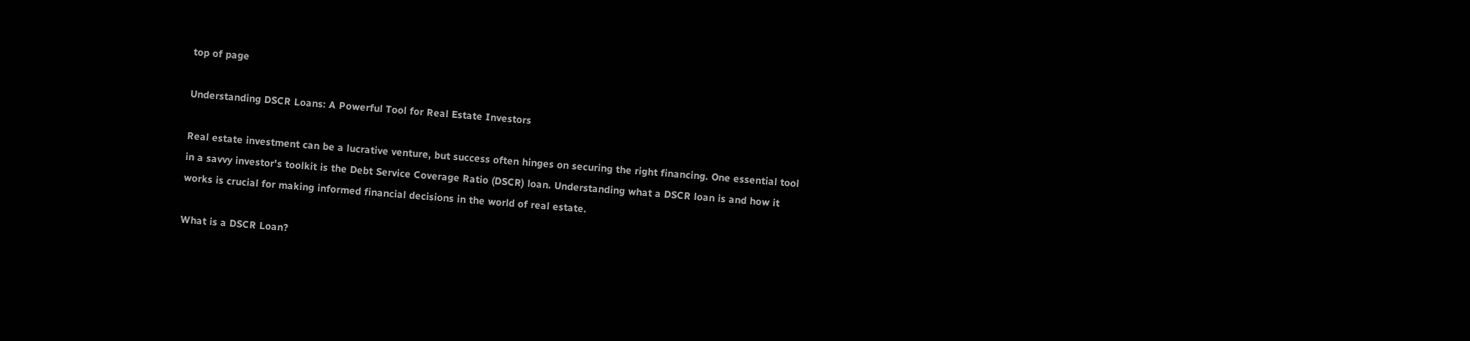top of page

Understanding DSCR Loans: A Powerful Tool for Real Estate Investors

Real estate investment can be a lucrative venture, but success often hinges on securing the right financing. One essential tool in a savvy investor's toolkit is the Debt Service Coverage Ratio (DSCR) loan. Understanding what a DSCR loan is and how it works is crucial for making informed financial decisions in the world of real estate.

What is a DSCR Loan?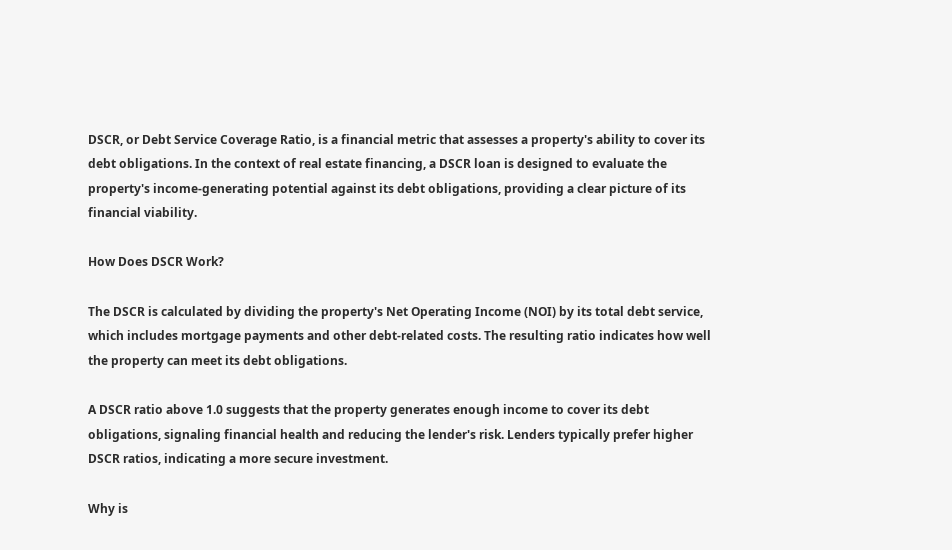DSCR, or Debt Service Coverage Ratio, is a financial metric that assesses a property's ability to cover its debt obligations. In the context of real estate financing, a DSCR loan is designed to evaluate the property's income-generating potential against its debt obligations, providing a clear picture of its financial viability.

How Does DSCR Work?

The DSCR is calculated by dividing the property's Net Operating Income (NOI) by its total debt service, which includes mortgage payments and other debt-related costs. The resulting ratio indicates how well the property can meet its debt obligations.

A DSCR ratio above 1.0 suggests that the property generates enough income to cover its debt obligations, signaling financial health and reducing the lender's risk. Lenders typically prefer higher DSCR ratios, indicating a more secure investment.

Why is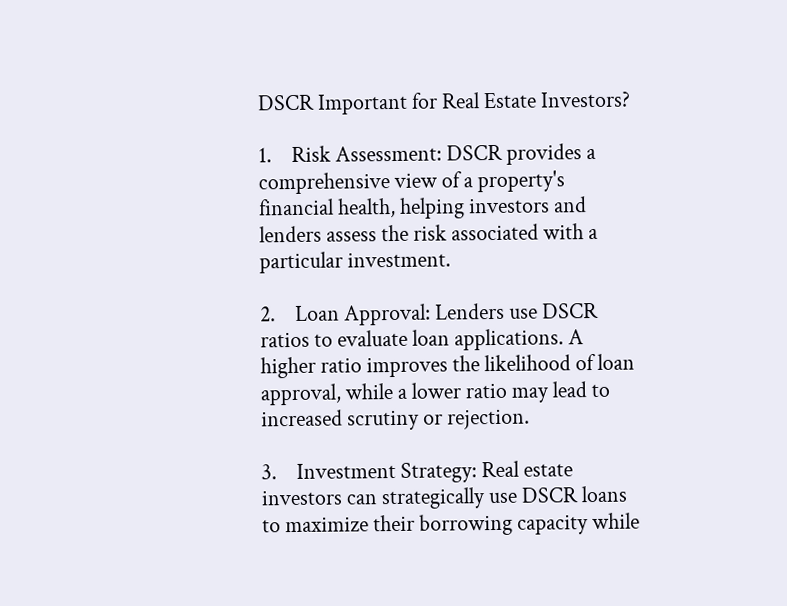DSCR Important for Real Estate Investors?

1.    Risk Assessment: DSCR provides a comprehensive view of a property's financial health, helping investors and lenders assess the risk associated with a particular investment.

2.    Loan Approval: Lenders use DSCR ratios to evaluate loan applications. A higher ratio improves the likelihood of loan approval, while a lower ratio may lead to increased scrutiny or rejection.

3.    Investment Strategy: Real estate investors can strategically use DSCR loans to maximize their borrowing capacity while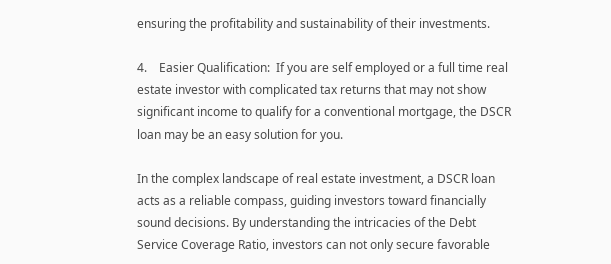ensuring the profitability and sustainability of their investments.

4.    Easier Qualification:  If you are self employed or a full time real estate investor with complicated tax returns that may not show significant income to qualify for a conventional mortgage, the DSCR loan may be an easy solution for you.

In the complex landscape of real estate investment, a DSCR loan acts as a reliable compass, guiding investors toward financially sound decisions. By understanding the intricacies of the Debt Service Coverage Ratio, investors can not only secure favorable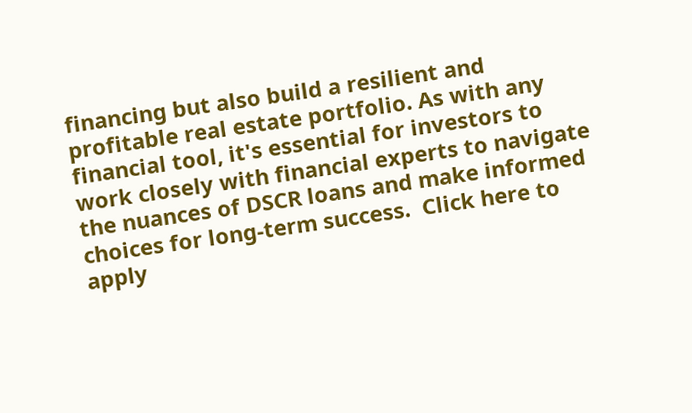financing but also build a resilient and profitable real estate portfolio. As with any financial tool, it's essential for investors to work closely with financial experts to navigate the nuances of DSCR loans and make informed choices for long-term success.  Click here to apply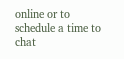online or to schedule a time to chat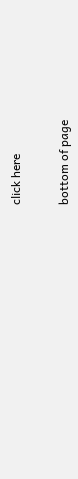click here


bottom of page